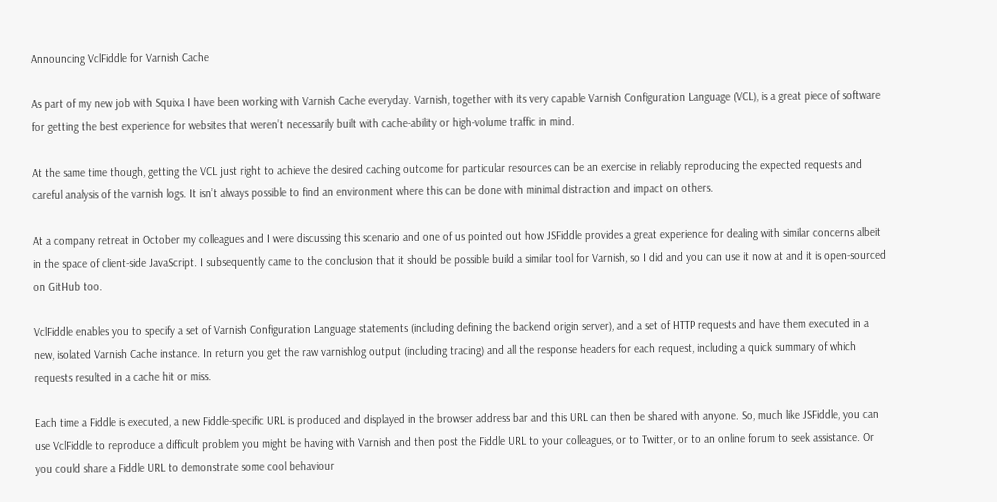Announcing VclFiddle for Varnish Cache

As part of my new job with Squixa I have been working with Varnish Cache everyday. Varnish, together with its very capable Varnish Configuration Language (VCL), is a great piece of software for getting the best experience for websites that weren’t necessarily built with cache-ability or high-volume traffic in mind.

At the same time though, getting the VCL just right to achieve the desired caching outcome for particular resources can be an exercise in reliably reproducing the expected requests and careful analysis of the varnish logs. It isn’t always possible to find an environment where this can be done with minimal distraction and impact on others.

At a company retreat in October my colleagues and I were discussing this scenario and one of us pointed out how JSFiddle provides a great experience for dealing with similar concerns albeit in the space of client-side JavaScript. I subsequently came to the conclusion that it should be possible build a similar tool for Varnish, so I did and you can use it now at and it is open-sourced on GitHub too.

VclFiddle enables you to specify a set of Varnish Configuration Language statements (including defining the backend origin server), and a set of HTTP requests and have them executed in a new, isolated Varnish Cache instance. In return you get the raw varnishlog output (including tracing) and all the response headers for each request, including a quick summary of which requests resulted in a cache hit or miss.

Each time a Fiddle is executed, a new Fiddle-specific URL is produced and displayed in the browser address bar and this URL can then be shared with anyone. So, much like JSFiddle, you can use VclFiddle to reproduce a difficult problem you might be having with Varnish and then post the Fiddle URL to your colleagues, or to Twitter, or to an online forum to seek assistance. Or you could share a Fiddle URL to demonstrate some cool behaviour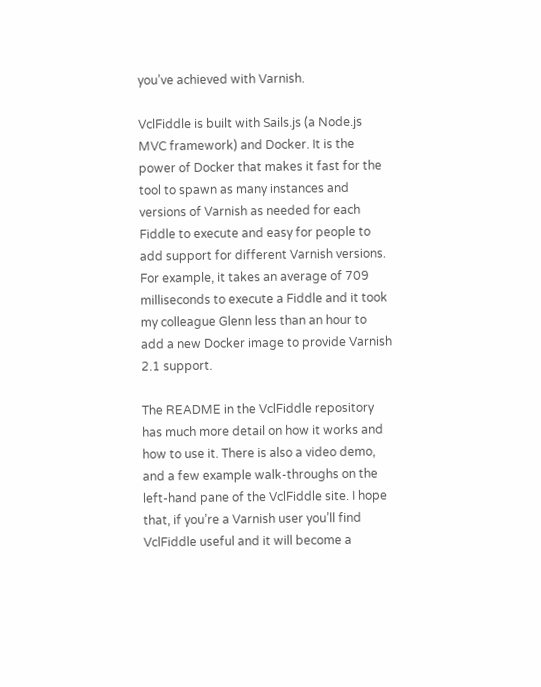you’ve achieved with Varnish.

VclFiddle is built with Sails.js (a Node.js MVC framework) and Docker. It is the power of Docker that makes it fast for the tool to spawn as many instances and versions of Varnish as needed for each Fiddle to execute and easy for people to add support for different Varnish versions. For example, it takes an average of 709 milliseconds to execute a Fiddle and it took my colleague Glenn less than an hour to add a new Docker image to provide Varnish 2.1 support.

The README in the VclFiddle repository has much more detail on how it works and how to use it. There is also a video demo, and a few example walk-throughs on the left-hand pane of the VclFiddle site. I hope that, if you’re a Varnish user you’ll find VclFiddle useful and it will become a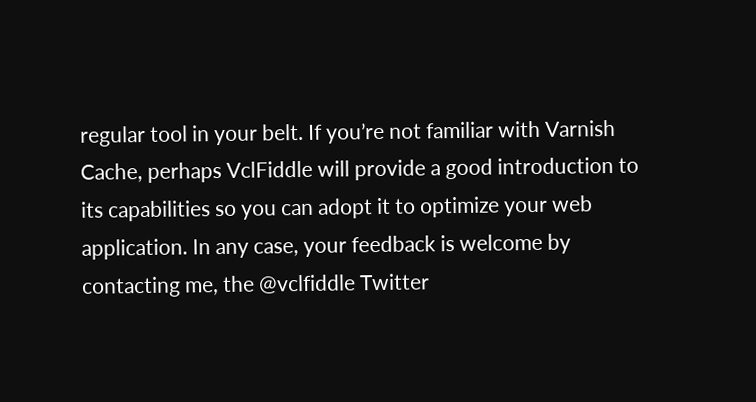regular tool in your belt. If you’re not familiar with Varnish Cache, perhaps VclFiddle will provide a good introduction to its capabilities so you can adopt it to optimize your web application. In any case, your feedback is welcome by contacting me, the @vclfiddle Twitter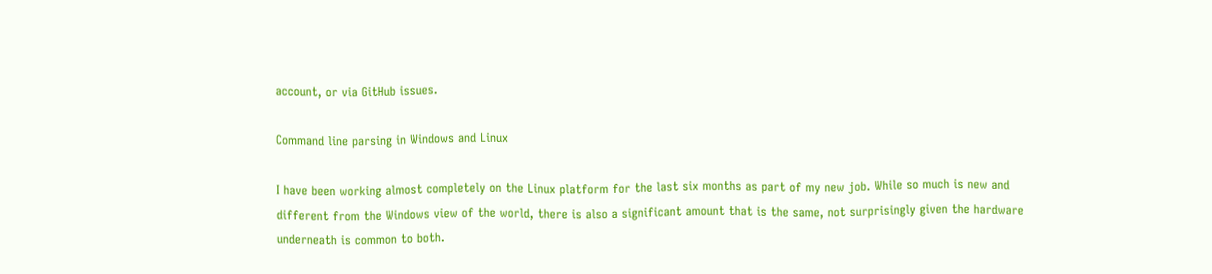account, or via GitHub issues.

Command line parsing in Windows and Linux

I have been working almost completely on the Linux platform for the last six months as part of my new job. While so much is new and different from the Windows view of the world, there is also a significant amount that is the same, not surprisingly given the hardware underneath is common to both.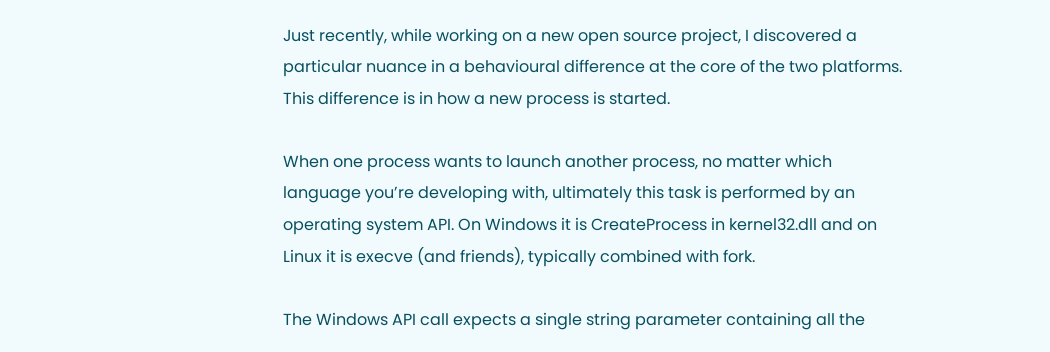Just recently, while working on a new open source project, I discovered a particular nuance in a behavioural difference at the core of the two platforms. This difference is in how a new process is started.

When one process wants to launch another process, no matter which language you’re developing with, ultimately this task is performed by an operating system API. On Windows it is CreateProcess in kernel32.dll and on Linux it is execve (and friends), typically combined with fork.

The Windows API call expects a single string parameter containing all the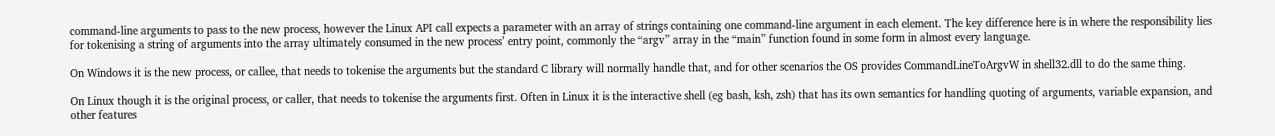command-line arguments to pass to the new process, however the Linux API call expects a parameter with an array of strings containing one command-line argument in each element. The key difference here is in where the responsibility lies for tokenising a string of arguments into the array ultimately consumed in the new process’ entry point, commonly the “argv” array in the “main” function found in some form in almost every language.

On Windows it is the new process, or callee, that needs to tokenise the arguments but the standard C library will normally handle that, and for other scenarios the OS provides CommandLineToArgvW in shell32.dll to do the same thing.

On Linux though it is the original process, or caller, that needs to tokenise the arguments first. Often in Linux it is the interactive shell (eg bash, ksh, zsh) that has its own semantics for handling quoting of arguments, variable expansion, and other features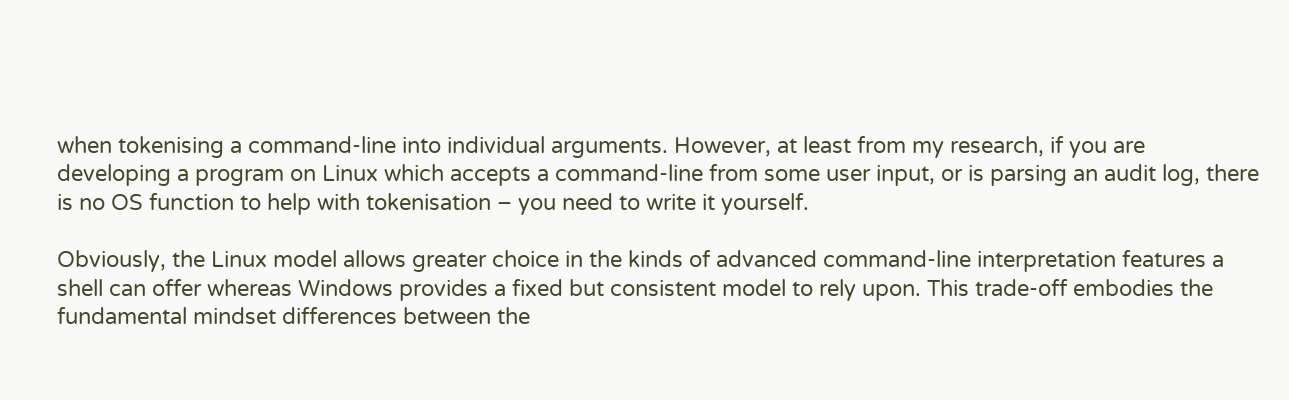when tokenising a command-line into individual arguments. However, at least from my research, if you are developing a program on Linux which accepts a command-line from some user input, or is parsing an audit log, there is no OS function to help with tokenisation – you need to write it yourself.

Obviously, the Linux model allows greater choice in the kinds of advanced command-line interpretation features a shell can offer whereas Windows provides a fixed but consistent model to rely upon. This trade-off embodies the fundamental mindset differences between the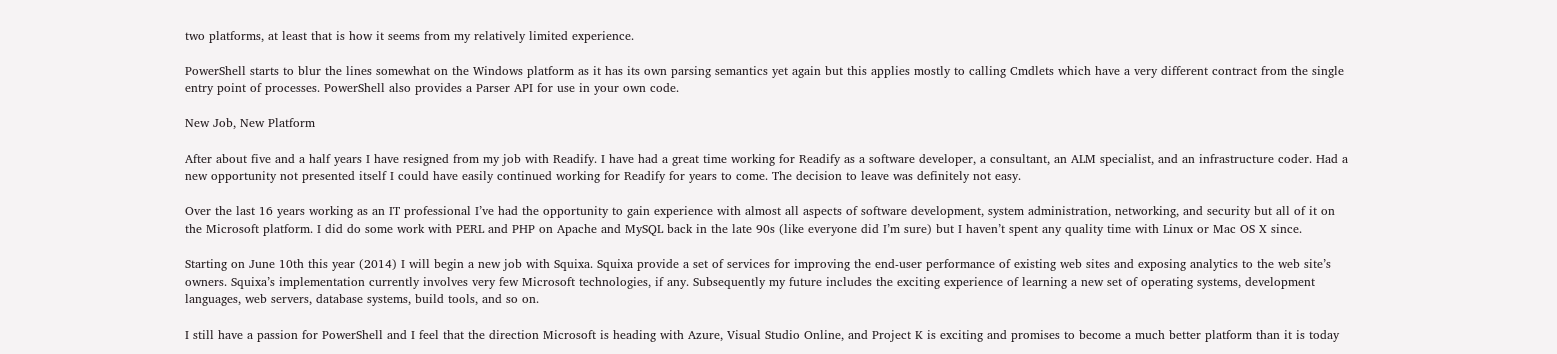two platforms, at least that is how it seems from my relatively limited experience.

PowerShell starts to blur the lines somewhat on the Windows platform as it has its own parsing semantics yet again but this applies mostly to calling Cmdlets which have a very different contract from the single entry point of processes. PowerShell also provides a Parser API for use in your own code.

New Job, New Platform

After about five and a half years I have resigned from my job with Readify. I have had a great time working for Readify as a software developer, a consultant, an ALM specialist, and an infrastructure coder. Had a new opportunity not presented itself I could have easily continued working for Readify for years to come. The decision to leave was definitely not easy.

Over the last 16 years working as an IT professional I’ve had the opportunity to gain experience with almost all aspects of software development, system administration, networking, and security but all of it on the Microsoft platform. I did do some work with PERL and PHP on Apache and MySQL back in the late 90s (like everyone did I’m sure) but I haven’t spent any quality time with Linux or Mac OS X since.

Starting on June 10th this year (2014) I will begin a new job with Squixa. Squixa provide a set of services for improving the end-user performance of existing web sites and exposing analytics to the web site’s owners. Squixa’s implementation currently involves very few Microsoft technologies, if any. Subsequently my future includes the exciting experience of learning a new set of operating systems, development languages, web servers, database systems, build tools, and so on.

I still have a passion for PowerShell and I feel that the direction Microsoft is heading with Azure, Visual Studio Online, and Project K is exciting and promises to become a much better platform than it is today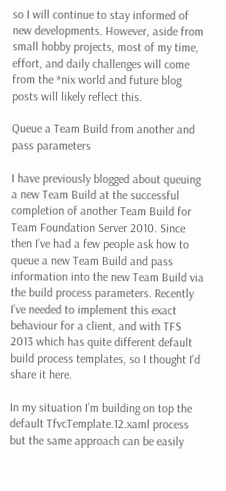so I will continue to stay informed of new developments. However, aside from small hobby projects, most of my time, effort, and daily challenges will come from the *nix world and future blog posts will likely reflect this.

Queue a Team Build from another and pass parameters

I have previously blogged about queuing a new Team Build at the successful completion of another Team Build for Team Foundation Server 2010. Since then I’ve had a few people ask how to queue a new Team Build and pass information into the new Team Build via the build process parameters. Recently I’ve needed to implement this exact behaviour for a client, and with TFS 2013 which has quite different default build process templates, so I thought I’d share it here.

In my situation I’m building on top the default TfvcTemplate.12.xaml process but the same approach can be easily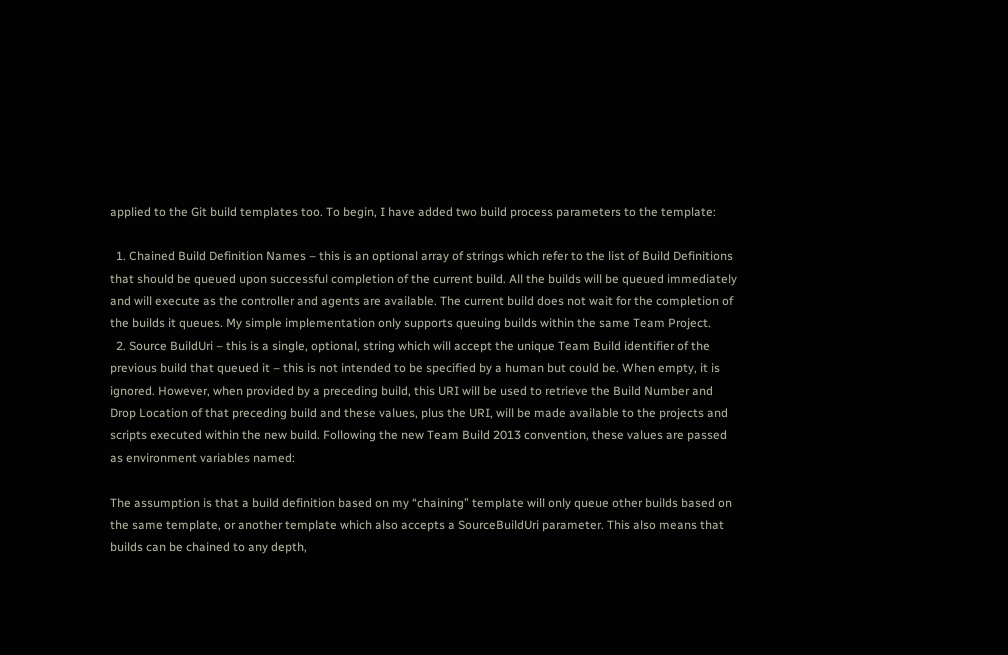applied to the Git build templates too. To begin, I have added two build process parameters to the template:

  1. Chained Build Definition Names – this is an optional array of strings which refer to the list of Build Definitions that should be queued upon successful completion of the current build. All the builds will be queued immediately and will execute as the controller and agents are available. The current build does not wait for the completion of the builds it queues. My simple implementation only supports queuing builds within the same Team Project.
  2. Source BuildUri – this is a single, optional, string which will accept the unique Team Build identifier of the previous build that queued it – this is not intended to be specified by a human but could be. When empty, it is ignored. However, when provided by a preceding build, this URI will be used to retrieve the Build Number and Drop Location of that preceding build and these values, plus the URI, will be made available to the projects and scripts executed within the new build. Following the new Team Build 2013 convention, these values are passed as environment variables named:

The assumption is that a build definition based on my “chaining” template will only queue other builds based on the same template, or another template which also accepts a SourceBuildUri parameter. This also means that builds can be chained to any depth,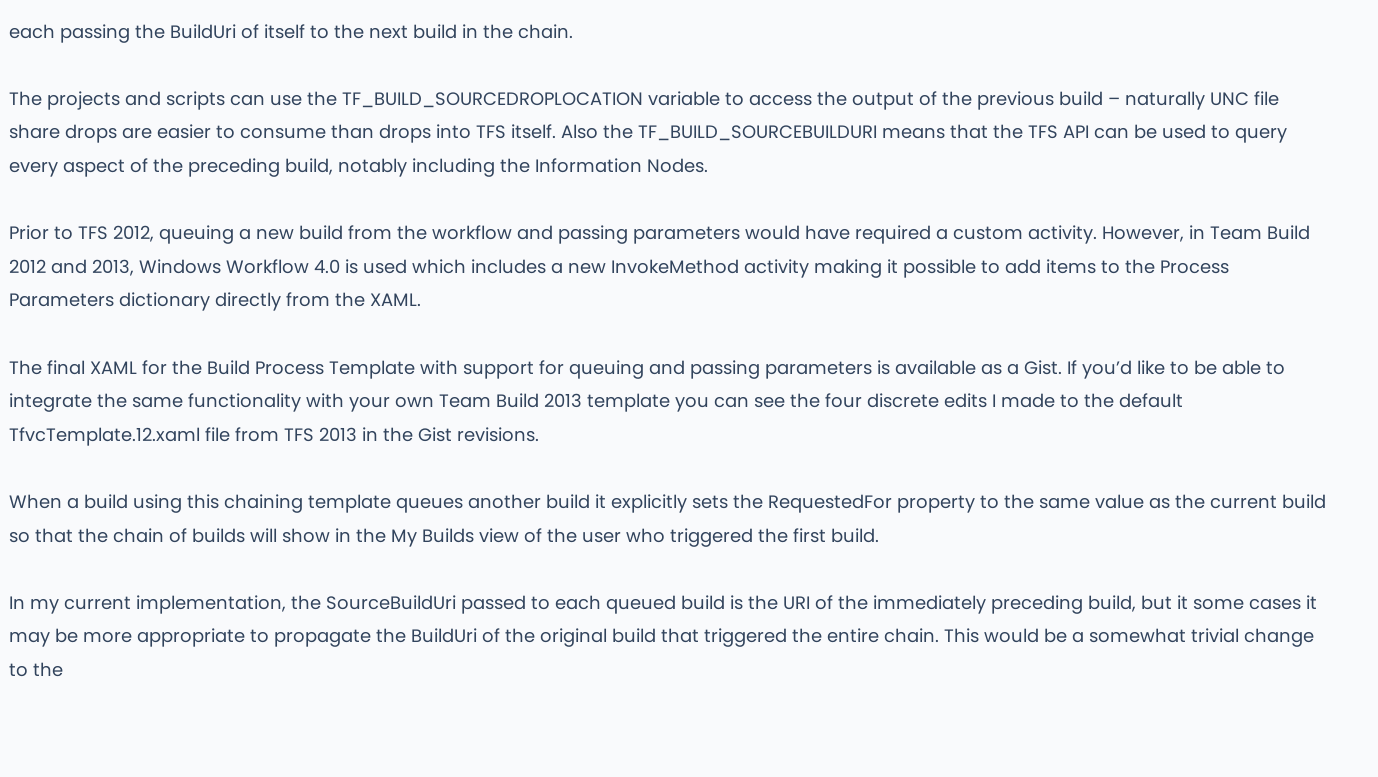each passing the BuildUri of itself to the next build in the chain.

The projects and scripts can use the TF_BUILD_SOURCEDROPLOCATION variable to access the output of the previous build – naturally UNC file share drops are easier to consume than drops into TFS itself. Also the TF_BUILD_SOURCEBUILDURI means that the TFS API can be used to query every aspect of the preceding build, notably including the Information Nodes.

Prior to TFS 2012, queuing a new build from the workflow and passing parameters would have required a custom activity. However, in Team Build 2012 and 2013, Windows Workflow 4.0 is used which includes a new InvokeMethod activity making it possible to add items to the Process Parameters dictionary directly from the XAML.

The final XAML for the Build Process Template with support for queuing and passing parameters is available as a Gist. If you’d like to be able to integrate the same functionality with your own Team Build 2013 template you can see the four discrete edits I made to the default TfvcTemplate.12.xaml file from TFS 2013 in the Gist revisions.

When a build using this chaining template queues another build it explicitly sets the RequestedFor property to the same value as the current build so that the chain of builds will show in the My Builds view of the user who triggered the first build.

In my current implementation, the SourceBuildUri passed to each queued build is the URI of the immediately preceding build, but it some cases it may be more appropriate to propagate the BuildUri of the original build that triggered the entire chain. This would be a somewhat trivial change to the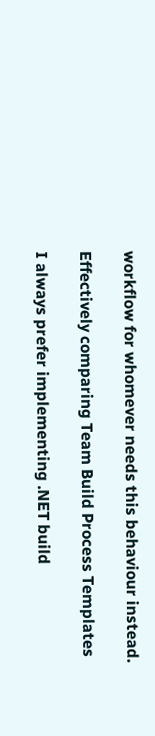workflow for whomever needs this behaviour instead.

Effectively comparing Team Build Process Templates

I always prefer implementing .NET build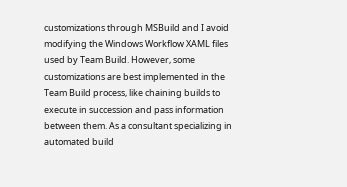customizations through MSBuild and I avoid modifying the Windows Workflow XAML files used by Team Build. However, some customizations are best implemented in the Team Build process, like chaining builds to execute in succession and pass information between them. As a consultant specializing in automated build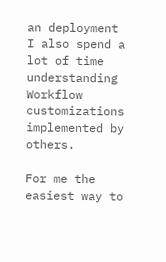an deployment I also spend a lot of time understanding Workflow customizations implemented by others.

For me the easiest way to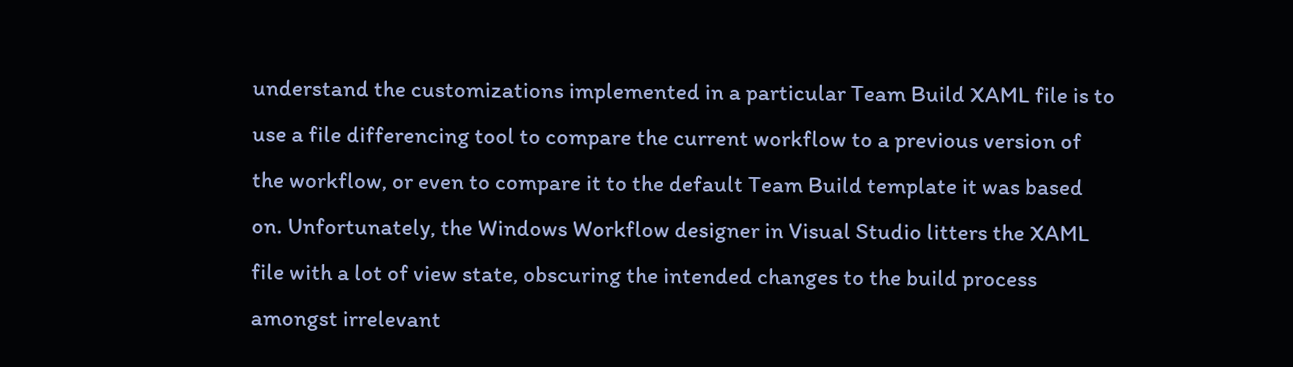understand the customizations implemented in a particular Team Build XAML file is to use a file differencing tool to compare the current workflow to a previous version of the workflow, or even to compare it to the default Team Build template it was based on. Unfortunately, the Windows Workflow designer in Visual Studio litters the XAML file with a lot of view state, obscuring the intended changes to the build process amongst irrelevant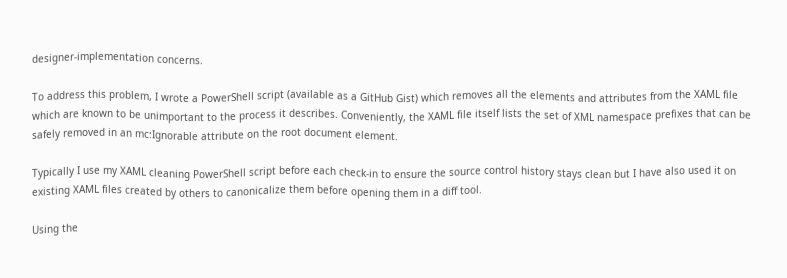designer-implementation concerns.

To address this problem, I wrote a PowerShell script (available as a GitHub Gist) which removes all the elements and attributes from the XAML file which are known to be unimportant to the process it describes. Conveniently, the XAML file itself lists the set of XML namespace prefixes that can be safely removed in an mc:Ignorable attribute on the root document element.

Typically I use my XAML cleaning PowerShell script before each check-in to ensure the source control history stays clean but I have also used it on existing XAML files created by others to canonicalize them before opening them in a diff tool.

Using the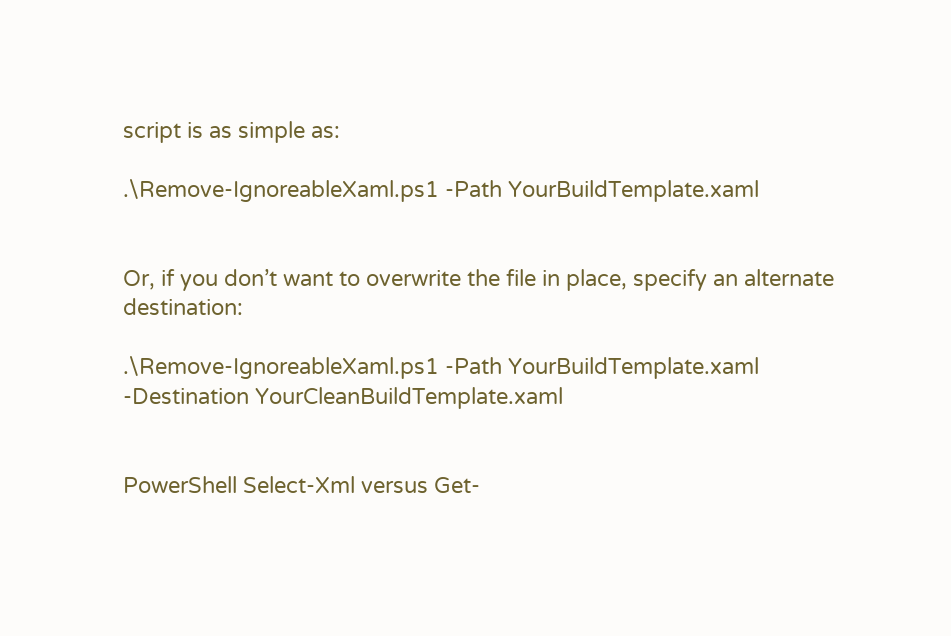script is as simple as:

.\Remove-IgnoreableXaml.ps1 -Path YourBuildTemplate.xaml


Or, if you don’t want to overwrite the file in place, specify an alternate destination:

.\Remove-IgnoreableXaml.ps1 -Path YourBuildTemplate.xaml -Destination YourCleanBuildTemplate.xaml


PowerShell Select-Xml versus Get-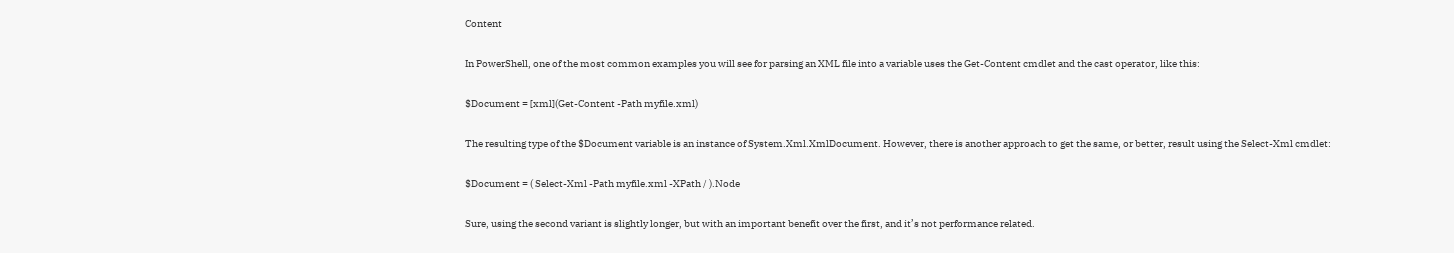Content

In PowerShell, one of the most common examples you will see for parsing an XML file into a variable uses the Get-Content cmdlet and the cast operator, like this:

$Document = [xml](Get-Content -Path myfile.xml)

The resulting type of the $Document variable is an instance of System.Xml.XmlDocument. However, there is another approach to get the same, or better, result using the Select-Xml cmdlet:

$Document = ( Select-Xml -Path myfile.xml -XPath / ).Node

Sure, using the second variant is slightly longer, but with an important benefit over the first, and it’s not performance related.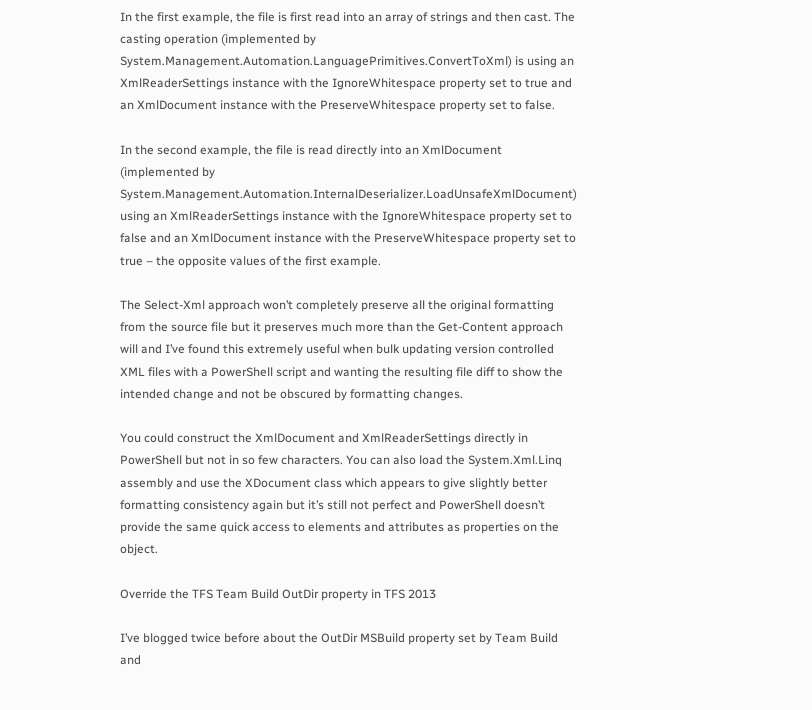In the first example, the file is first read into an array of strings and then cast. The casting operation (implemented by System.Management.Automation.LanguagePrimitives.ConvertToXml) is using an XmlReaderSettings instance with the IgnoreWhitespace property set to true and an XmlDocument instance with the PreserveWhitespace property set to false.

In the second example, the file is read directly into an XmlDocument (implemented by System.Management.Automation.InternalDeserializer.LoadUnsafeXmlDocument) using an XmlReaderSettings instance with the IgnoreWhitespace property set to false and an XmlDocument instance with the PreserveWhitespace property set to true – the opposite values of the first example.

The Select-Xml approach won’t completely preserve all the original formatting from the source file but it preserves much more than the Get-Content approach will and I’ve found this extremely useful when bulk updating version controlled XML files with a PowerShell script and wanting the resulting file diff to show the intended change and not be obscured by formatting changes.

You could construct the XmlDocument and XmlReaderSettings directly in PowerShell but not in so few characters. You can also load the System.Xml.Linq assembly and use the XDocument class which appears to give slightly better formatting consistency again but it’s still not perfect and PowerShell doesn’t provide the same quick access to elements and attributes as properties on the object.

Override the TFS Team Build OutDir property in TFS 2013

I’ve blogged twice before about the OutDir MSBuild property set by Team Build and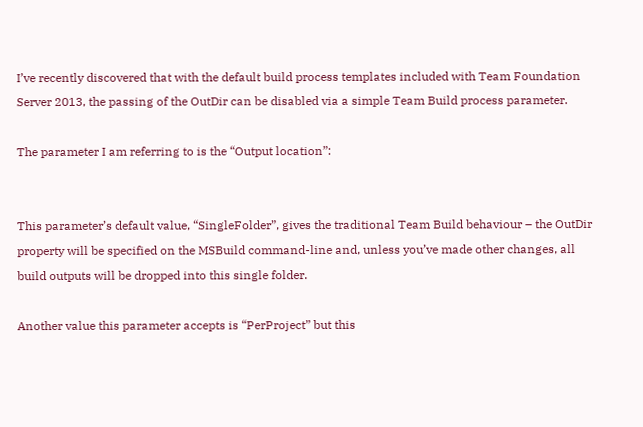I’ve recently discovered that with the default build process templates included with Team Foundation Server 2013, the passing of the OutDir can be disabled via a simple Team Build process parameter.

The parameter I am referring to is the “Output location”:


This parameter’s default value, “SingleFolder”, gives the traditional Team Build behaviour – the OutDir property will be specified on the MSBuild command-line and, unless you’ve made other changes, all build outputs will be dropped into this single folder.

Another value this parameter accepts is “PerProject” but this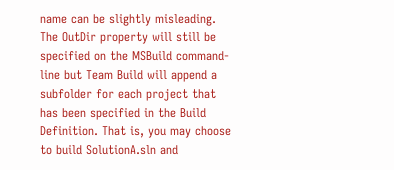name can be slightly misleading. The OutDir property will still be specified on the MSBuild command-line but Team Build will append a subfolder for each project that has been specified in the Build Definition. That is, you may choose to build SolutionA.sln and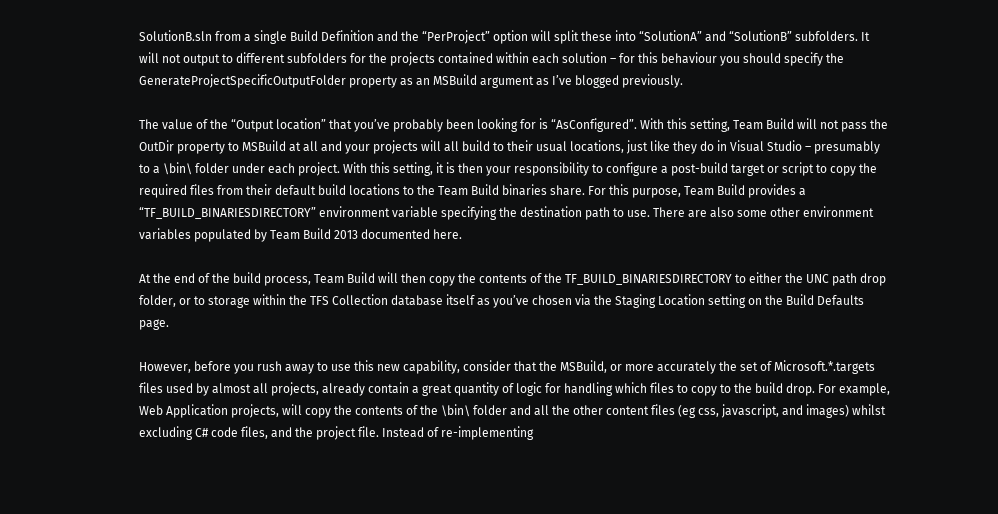SolutionB.sln from a single Build Definition and the “PerProject” option will split these into “SolutionA” and “SolutionB” subfolders. It will not output to different subfolders for the projects contained within each solution – for this behaviour you should specify the GenerateProjectSpecificOutputFolder property as an MSBuild argument as I’ve blogged previously.

The value of the “Output location” that you’ve probably been looking for is “AsConfigured”. With this setting, Team Build will not pass the OutDir property to MSBuild at all and your projects will all build to their usual locations, just like they do in Visual Studio – presumably to a \bin\ folder under each project. With this setting, it is then your responsibility to configure a post-build target or script to copy the required files from their default build locations to the Team Build binaries share. For this purpose, Team Build provides a “TF_BUILD_BINARIESDIRECTORY” environment variable specifying the destination path to use. There are also some other environment variables populated by Team Build 2013 documented here.

At the end of the build process, Team Build will then copy the contents of the TF_BUILD_BINARIESDIRECTORY to either the UNC path drop folder, or to storage within the TFS Collection database itself as you’ve chosen via the Staging Location setting on the Build Defaults page.

However, before you rush away to use this new capability, consider that the MSBuild, or more accurately the set of Microsoft.*.targets files used by almost all projects, already contain a great quantity of logic for handling which files to copy to the build drop. For example, Web Application projects, will copy the contents of the \bin\ folder and all the other content files (eg css, javascript, and images) whilst excluding C# code files, and the project file. Instead of re-implementing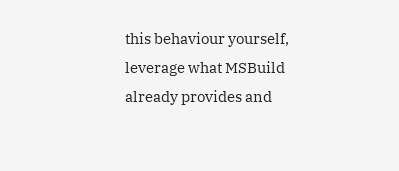this behaviour yourself, leverage what MSBuild already provides and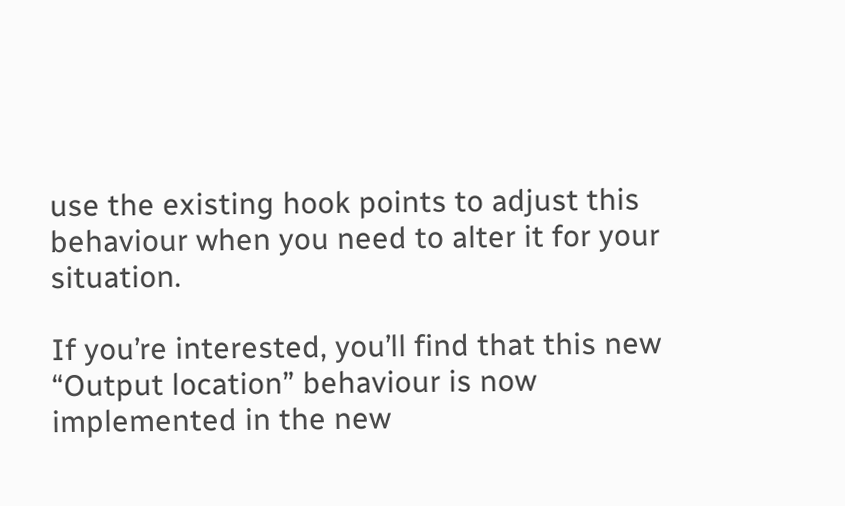use the existing hook points to adjust this behaviour when you need to alter it for your situation.

If you’re interested, you’ll find that this new “Output location” behaviour is now implemented in the new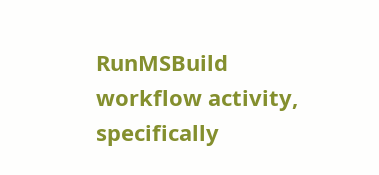RunMSBuild workflow activity, specifically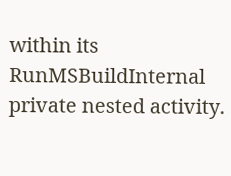within its RunMSBuildInternal private nested activity.